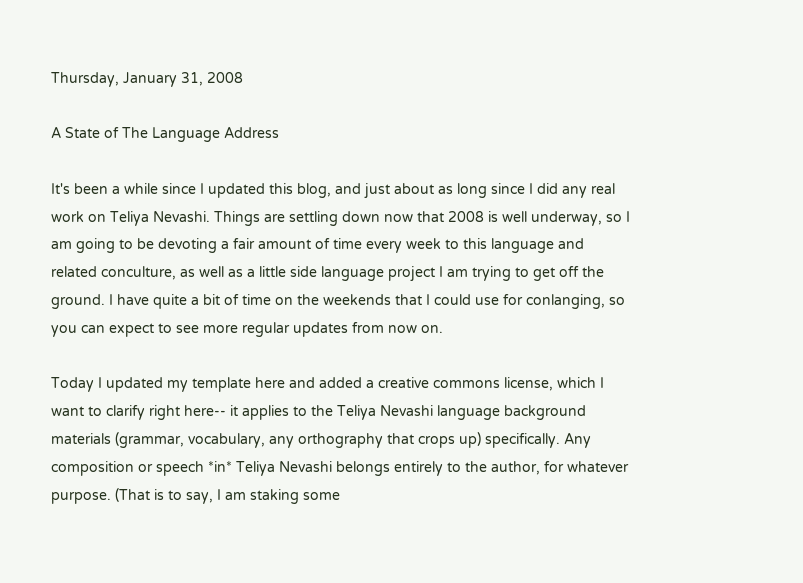Thursday, January 31, 2008

A State of The Language Address

It's been a while since I updated this blog, and just about as long since I did any real work on Teliya Nevashi. Things are settling down now that 2008 is well underway, so I am going to be devoting a fair amount of time every week to this language and related conculture, as well as a little side language project I am trying to get off the ground. I have quite a bit of time on the weekends that I could use for conlanging, so you can expect to see more regular updates from now on.

Today I updated my template here and added a creative commons license, which I want to clarify right here-- it applies to the Teliya Nevashi language background materials (grammar, vocabulary, any orthography that crops up) specifically. Any composition or speech *in* Teliya Nevashi belongs entirely to the author, for whatever purpose. (That is to say, I am staking some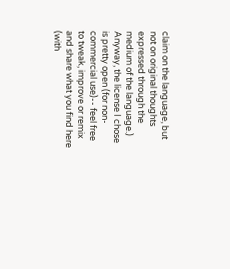claim on the language, but not on original thoughts expressed through the medium of the language.) Anyway, the license I chose is pretty open (for non-commercial use)-- feel free to tweak, improve or remix and share what you find here (with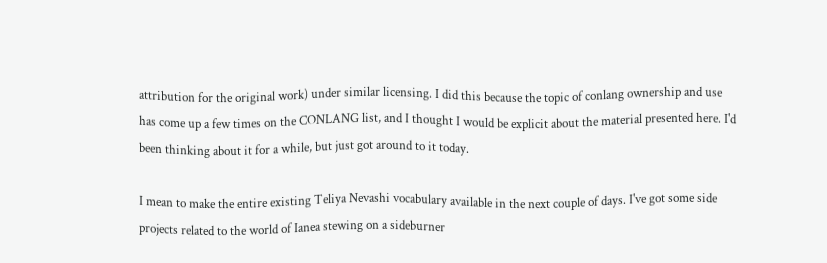attribution for the original work) under similar licensing. I did this because the topic of conlang ownership and use has come up a few times on the CONLANG list, and I thought I would be explicit about the material presented here. I'd been thinking about it for a while, but just got around to it today.

I mean to make the entire existing Teliya Nevashi vocabulary available in the next couple of days. I've got some side projects related to the world of Ianea stewing on a sideburner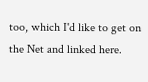too, which I'd like to get on the Net and linked here.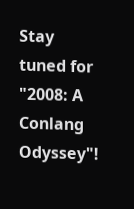Stay tuned for "2008: A Conlang Odyssey"!